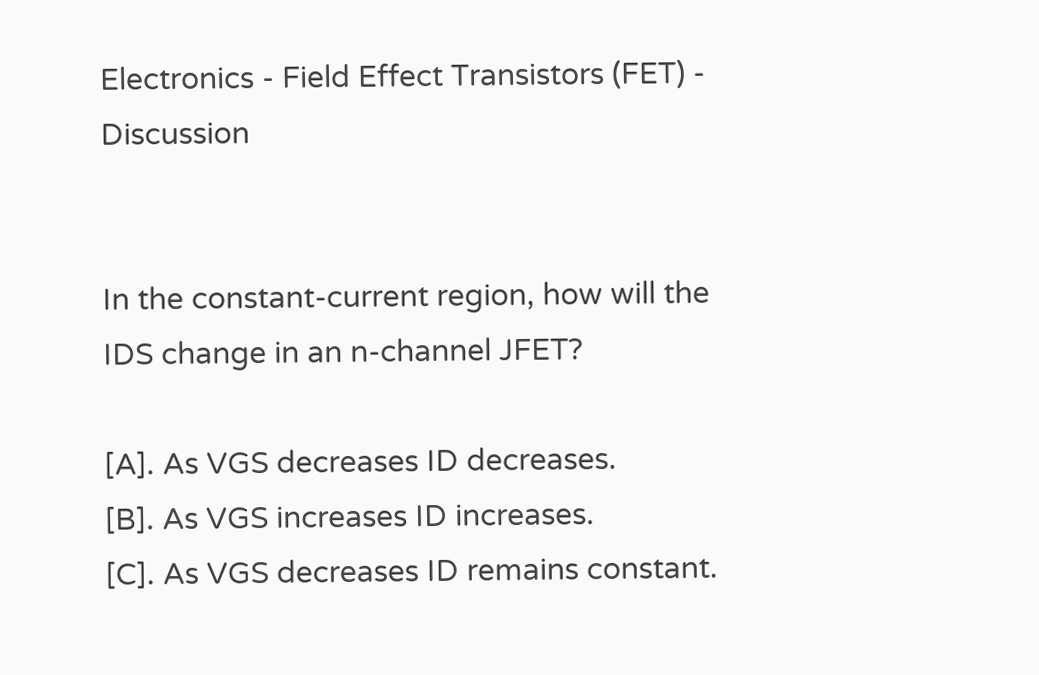Electronics - Field Effect Transistors (FET) - Discussion


In the constant-current region, how will the IDS change in an n-channel JFET?

[A]. As VGS decreases ID decreases.
[B]. As VGS increases ID increases.
[C]. As VGS decreases ID remains constant.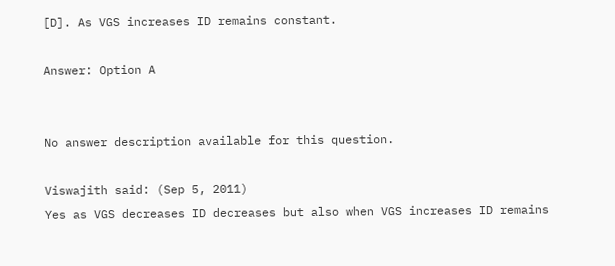[D]. As VGS increases ID remains constant.

Answer: Option A


No answer description available for this question.

Viswajith said: (Sep 5, 2011)
Yes as VGS decreases ID decreases but also when VGS increases ID remains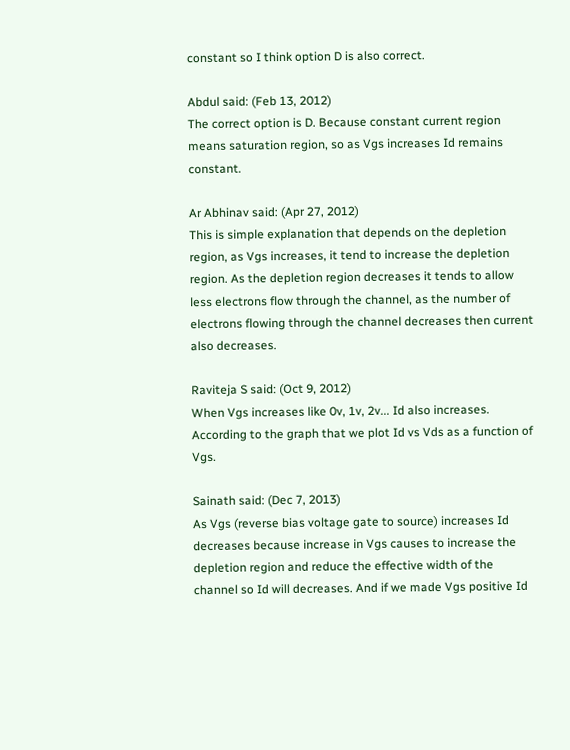constant so I think option D is also correct.

Abdul said: (Feb 13, 2012)
The correct option is D. Because constant current region means saturation region, so as Vgs increases Id remains constant.

Ar Abhinav said: (Apr 27, 2012)
This is simple explanation that depends on the depletion region, as Vgs increases, it tend to increase the depletion region. As the depletion region decreases it tends to allow less electrons flow through the channel, as the number of electrons flowing through the channel decreases then current also decreases.

Raviteja S said: (Oct 9, 2012)
When Vgs increases like 0v, 1v, 2v... Id also increases. According to the graph that we plot Id vs Vds as a function of Vgs.

Sainath said: (Dec 7, 2013)
As Vgs (reverse bias voltage gate to source) increases Id decreases because increase in Vgs causes to increase the depletion region and reduce the effective width of the channel so Id will decreases. And if we made Vgs positive Id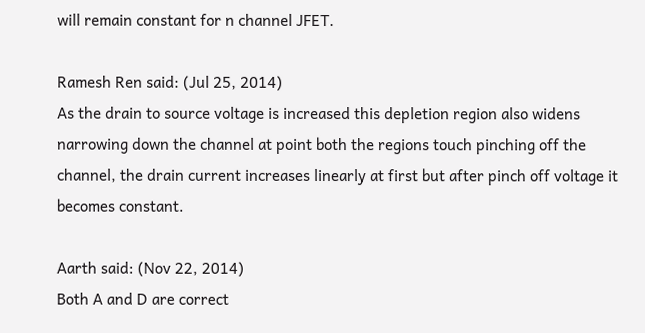will remain constant for n channel JFET.

Ramesh Ren said: (Jul 25, 2014)
As the drain to source voltage is increased this depletion region also widens narrowing down the channel at point both the regions touch pinching off the channel, the drain current increases linearly at first but after pinch off voltage it becomes constant.

Aarth said: (Nov 22, 2014)
Both A and D are correct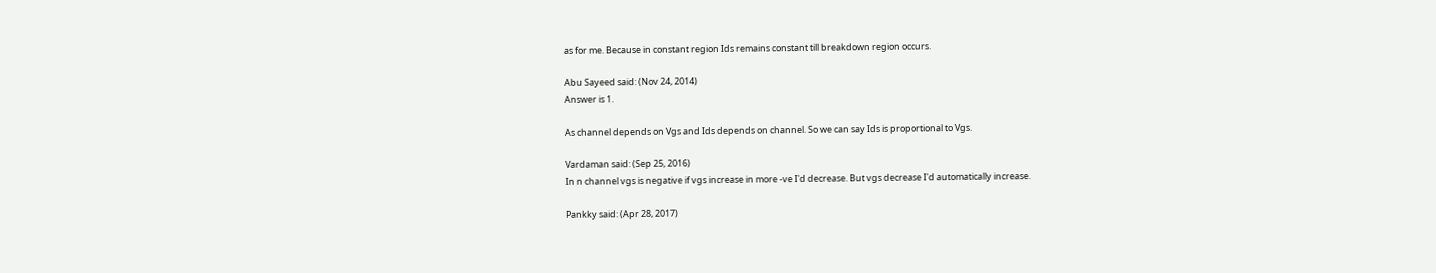as for me. Because in constant region Ids remains constant till breakdown region occurs.

Abu Sayeed said: (Nov 24, 2014)
Answer is 1.

As channel depends on Vgs and Ids depends on channel. So we can say Ids is proportional to Vgs.

Vardaman said: (Sep 25, 2016)
In n channel vgs is negative if vgs increase in more -ve I'd decrease. But vgs decrease I'd automatically increase.

Pankky said: (Apr 28, 2017)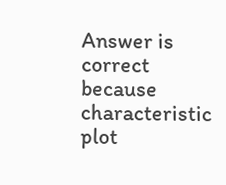Answer is correct because characteristic plot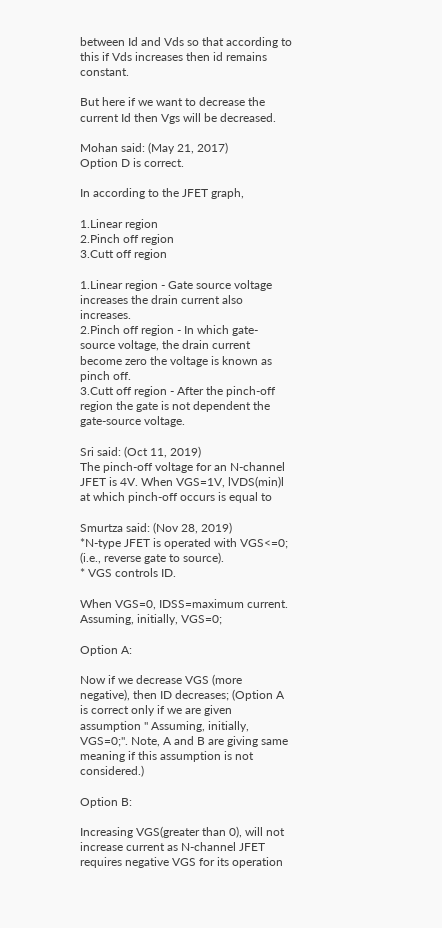between Id and Vds so that according to this if Vds increases then id remains constant.

But here if we want to decrease the current Id then Vgs will be decreased.

Mohan said: (May 21, 2017)
Option D is correct.

In according to the JFET graph,

1.Linear region
2.Pinch off region
3.Cutt off region

1.Linear region - Gate source voltage increases the drain current also increases.
2.Pinch off region - In which gate-source voltage, the drain current become zero the voltage is known as pinch off.
3.Cutt off region - After the pinch-off region the gate is not dependent the gate-source voltage.

Sri said: (Oct 11, 2019)
The pinch-off voltage for an N-channel JFET is 4V. When VGS=1V, lVDS(min)l at which pinch-off occurs is equal to

Smurtza said: (Nov 28, 2019)
*N-type JFET is operated with VGS<=0; (i.e., reverse gate to source).
* VGS controls ID.

When VGS=0, IDSS=maximum current.
Assuming, initially, VGS=0;

Option A:

Now if we decrease VGS (more negative), then ID decreases; (Option A is correct only if we are given assumption " Assuming, initially, VGS=0;". Note, A and B are giving same meaning if this assumption is not considered.)

Option B:

Increasing VGS(greater than 0), will not increase current as N-channel JFET requires negative VGS for its operation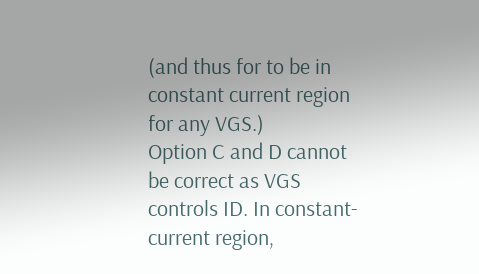(and thus for to be in constant current region for any VGS.)
Option C and D cannot be correct as VGS controls ID. In constant-current region,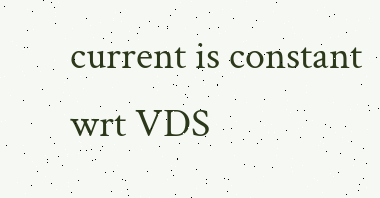current is constant wrt VDS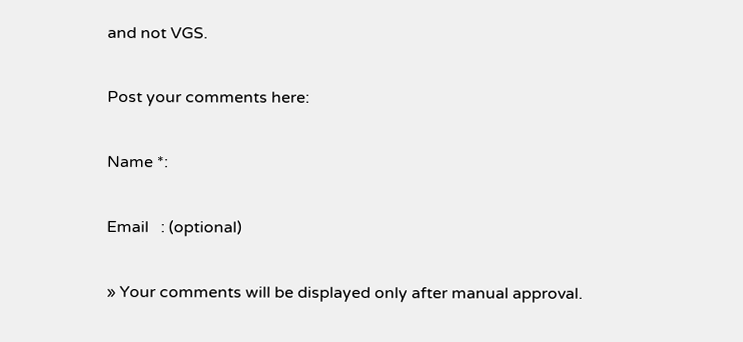and not VGS.

Post your comments here:

Name *:

Email   : (optional)

» Your comments will be displayed only after manual approval.